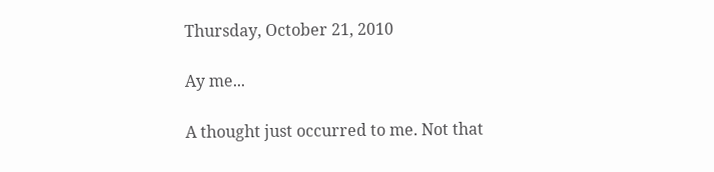Thursday, October 21, 2010

Ay me...

A thought just occurred to me. Not that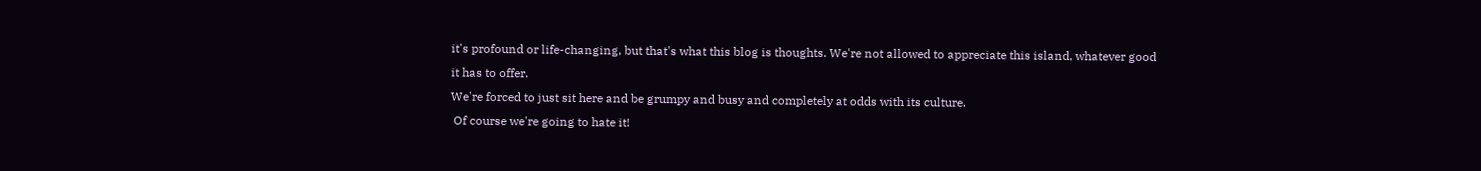it's profound or life-changing, but that's what this blog is thoughts. We're not allowed to appreciate this island, whatever good it has to offer.
We're forced to just sit here and be grumpy and busy and completely at odds with its culture.
 Of course we're going to hate it!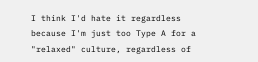I think I'd hate it regardless because I'm just too Type A for a "relaxed" culture, regardless of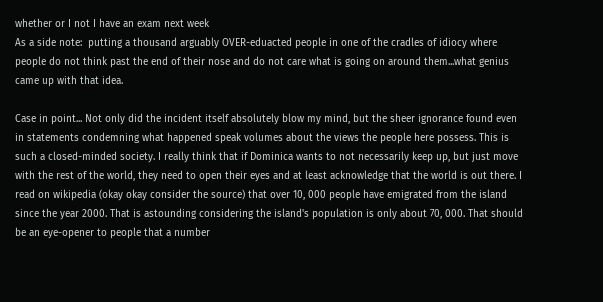whether or I not I have an exam next week
As a side note:  putting a thousand arguably OVER-eduacted people in one of the cradles of idiocy where people do not think past the end of their nose and do not care what is going on around them...what genius came up with that idea.

Case in point... Not only did the incident itself absolutely blow my mind, but the sheer ignorance found even in statements condemning what happened speak volumes about the views the people here possess. This is such a closed-minded society. I really think that if Dominica wants to not necessarily keep up, but just move with the rest of the world, they need to open their eyes and at least acknowledge that the world is out there. I read on wikipedia (okay okay consider the source) that over 10, 000 people have emigrated from the island since the year 2000. That is astounding considering the island's population is only about 70, 000. That should be an eye-opener to people that a number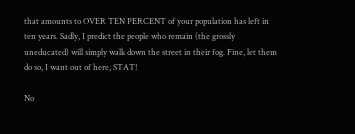that amounts to OVER TEN PERCENT of your population has left in ten years. Sadly, I predict the people who remain (the grossly uneducated) will simply walk down the street in their fog. Fine, let them do so, I want out of here, STAT!

No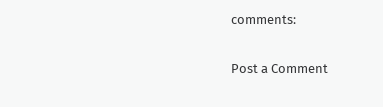comments:

Post a Comment